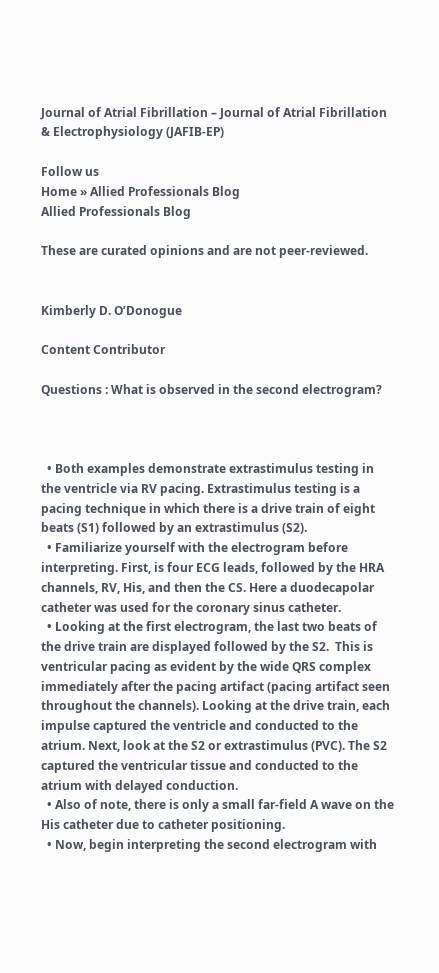Journal of Atrial Fibrillation – Journal of Atrial Fibrillation & Electrophysiology (JAFIB-EP)

Follow us
Home » Allied Professionals Blog
Allied Professionals Blog

These are curated opinions and are not peer-reviewed.


Kimberly D. O’Donogue

Content Contributor

Questions : What is observed in the second electrogram?



  • Both examples demonstrate extrastimulus testing in the ventricle via RV pacing. Extrastimulus testing is a pacing technique in which there is a drive train of eight beats (S1) followed by an extrastimulus (S2).
  • Familiarize yourself with the electrogram before interpreting. First, is four ECG leads, followed by the HRA channels, RV, His, and then the CS. Here a duodecapolar catheter was used for the coronary sinus catheter.
  • Looking at the first electrogram, the last two beats of the drive train are displayed followed by the S2.  This is ventricular pacing as evident by the wide QRS complex immediately after the pacing artifact (pacing artifact seen throughout the channels). Looking at the drive train, each impulse captured the ventricle and conducted to the atrium. Next, look at the S2 or extrastimulus (PVC). The S2 captured the ventricular tissue and conducted to the atrium with delayed conduction.
  • Also of note, there is only a small far-field A wave on the His catheter due to catheter positioning.
  • Now, begin interpreting the second electrogram with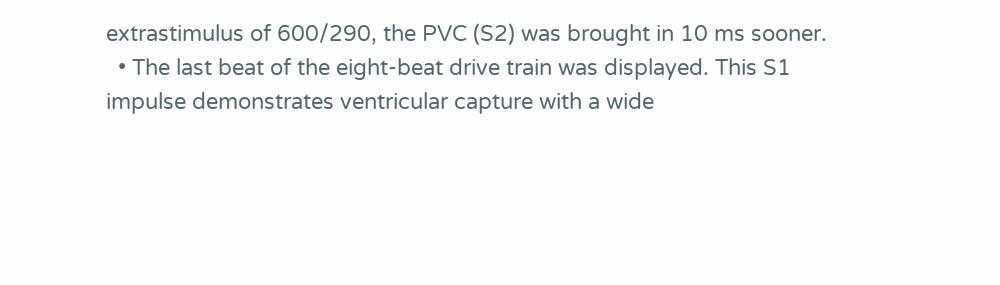extrastimulus of 600/290, the PVC (S2) was brought in 10 ms sooner.
  • The last beat of the eight-beat drive train was displayed. This S1 impulse demonstrates ventricular capture with a wide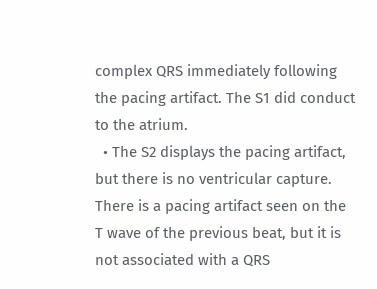complex QRS immediately following the pacing artifact. The S1 did conduct to the atrium.
  • The S2 displays the pacing artifact, but there is no ventricular capture. There is a pacing artifact seen on the T wave of the previous beat, but it is not associated with a QRS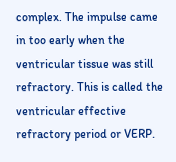complex. The impulse came in too early when the ventricular tissue was still refractory. This is called the ventricular effective refractory period or VERP.